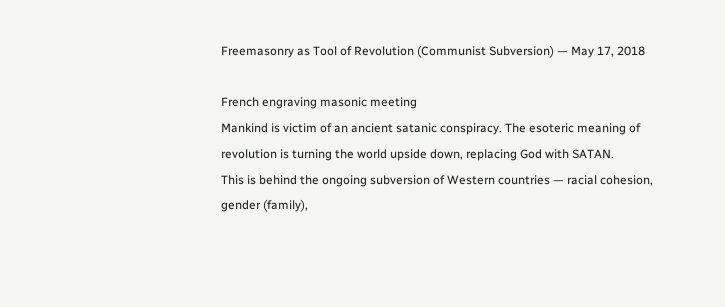Freemasonry as Tool of Revolution (Communist Subversion) — May 17, 2018

French engraving masonic meeting
Mankind is victim of an ancient satanic conspiracy. The esoteric meaning of revolution is turning the world upside down, replacing God with SATAN.
This is behind the ongoing subversion of Western countries — racial cohesion, gender (family),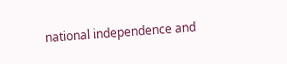national independence and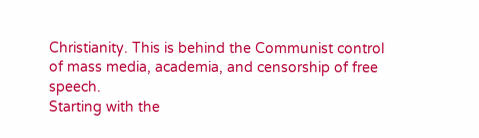Christianity. This is behind the Communist control of mass media, academia, and censorship of free speech.
Starting with the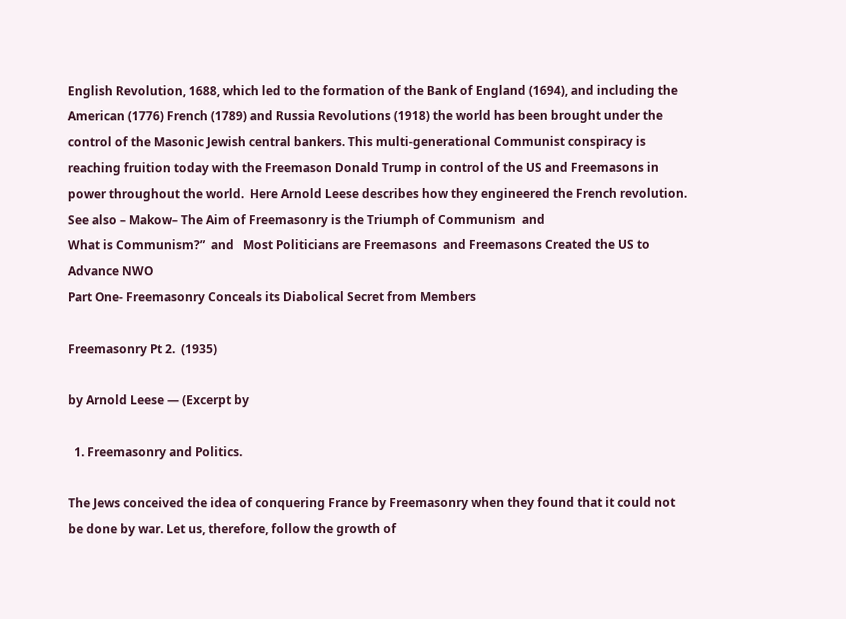English Revolution, 1688, which led to the formation of the Bank of England (1694), and including the American (1776) French (1789) and Russia Revolutions (1918) the world has been brought under the control of the Masonic Jewish central bankers. This multi-generational Communist conspiracy is reaching fruition today with the Freemason Donald Trump in control of the US and Freemasons in power throughout the world.  Here Arnold Leese describes how they engineered the French revolution.
See also – Makow– The Aim of Freemasonry is the Triumph of Communism  and
What is Communism?”  and   Most Politicians are Freemasons  and Freemasons Created the US to Advance NWO
Part One- Freemasonry Conceals its Diabolical Secret from Members

Freemasonry Pt 2.  (1935)

by Arnold Leese — (Excerpt by

  1. Freemasonry and Politics.

The Jews conceived the idea of conquering France by Freemasonry when they found that it could not be done by war. Let us, therefore, follow the growth of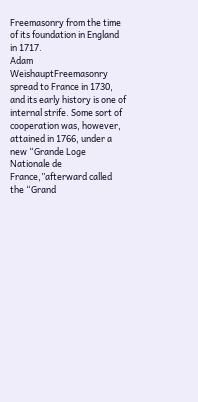Freemasonry from the time of its foundation in England in 1717.
Adam WeishauptFreemasonry spread to France in 1730, and its early history is one of internal strife. Some sort of cooperation was, however, attained in 1766, under a new “Grande Loge Nationale de France,”afterward called the “Grand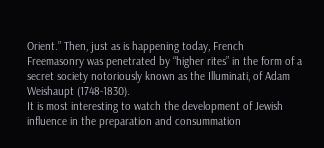Orient.” Then, just as is happening today, French Freemasonry was penetrated by “higher rites” in the form of a secret society notoriously known as the Illuminati, of Adam Weishaupt (1748-1830).
It is most interesting to watch the development of Jewish influence in the preparation and consummation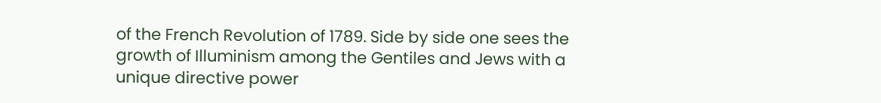of the French Revolution of 1789. Side by side one sees the growth of Illuminism among the Gentiles and Jews with a unique directive power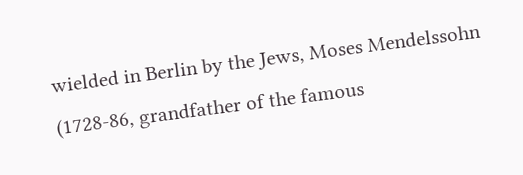wielded in Berlin by the Jews, Moses Mendelssohn (1728-86, grandfather of the famous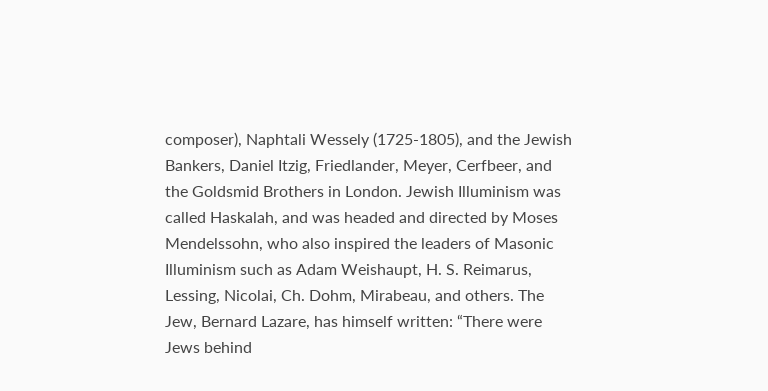composer), Naphtali Wessely (1725-1805), and the Jewish Bankers, Daniel Itzig, Friedlander, Meyer, Cerfbeer, and the Goldsmid Brothers in London. Jewish Illuminism was called Haskalah, and was headed and directed by Moses Mendelssohn, who also inspired the leaders of Masonic Illuminism such as Adam Weishaupt, H. S. Reimarus, Lessing, Nicolai, Ch. Dohm, Mirabeau, and others. The Jew, Bernard Lazare, has himself written: “There were Jews behind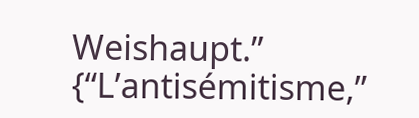Weishaupt.” {“L’antisémitisme,”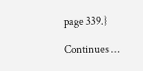page 339.}

Continues …